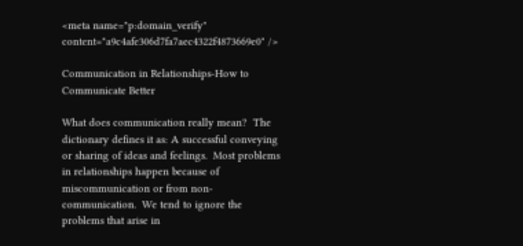<meta name="p:domain_verify" content="a9c4afe306d7fa7aec4322f4873669e0" />

Communication in Relationships-How to Communicate Better

What does communication really mean?  The dictionary defines it as: A successful conveying or sharing of ideas and feelings.  Most problems in relationships happen because of miscommunication or from non-communication.  We tend to ignore the problems that arise in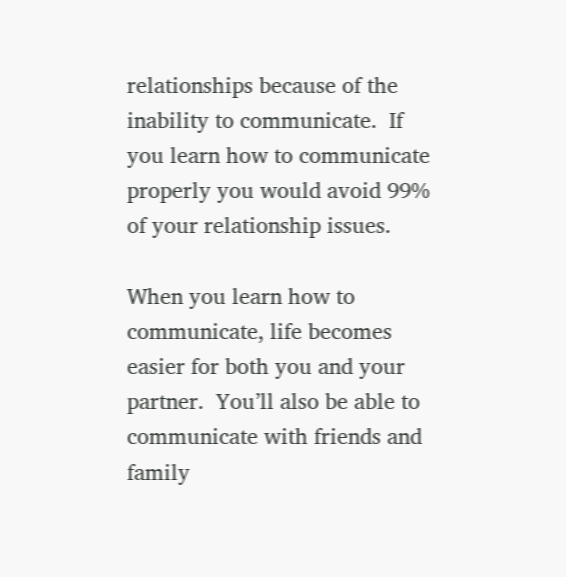relationships because of the inability to communicate.  If you learn how to communicate properly you would avoid 99% of your relationship issues.

When you learn how to communicate, life becomes easier for both you and your partner.  You’ll also be able to communicate with friends and family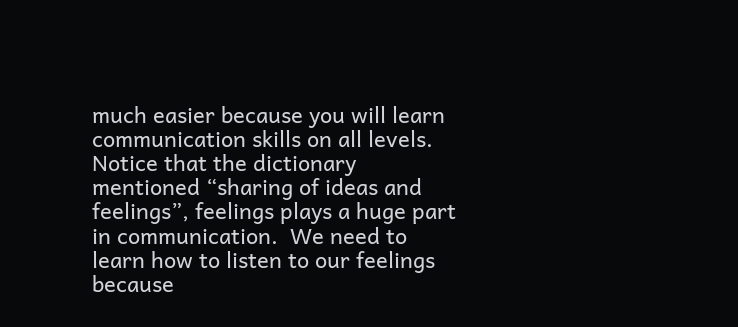much easier because you will learn communication skills on all levels.  Notice that the dictionary mentioned “sharing of ideas and feelings”, feelings plays a huge part in communication.  We need to learn how to listen to our feelings because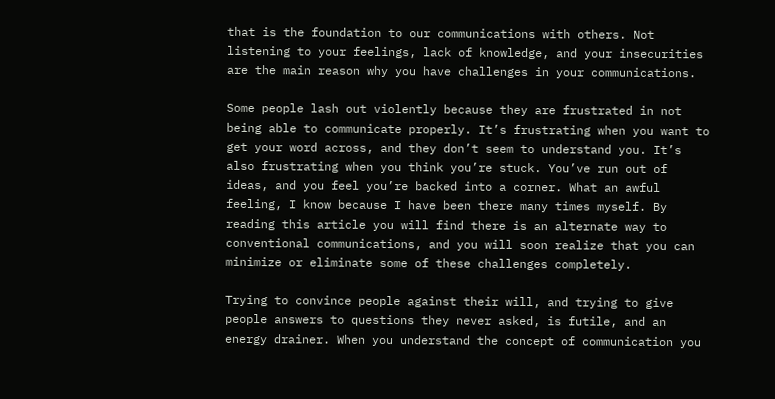that is the foundation to our communications with others. Not listening to your feelings, lack of knowledge, and your insecurities are the main reason why you have challenges in your communications.

Some people lash out violently because they are frustrated in not being able to communicate properly. It’s frustrating when you want to get your word across, and they don’t seem to understand you. It’s also frustrating when you think you’re stuck. You’ve run out of ideas, and you feel you’re backed into a corner. What an awful feeling, I know because I have been there many times myself. By reading this article you will find there is an alternate way to conventional communications, and you will soon realize that you can minimize or eliminate some of these challenges completely.

Trying to convince people against their will, and trying to give people answers to questions they never asked, is futile, and an energy drainer. When you understand the concept of communication you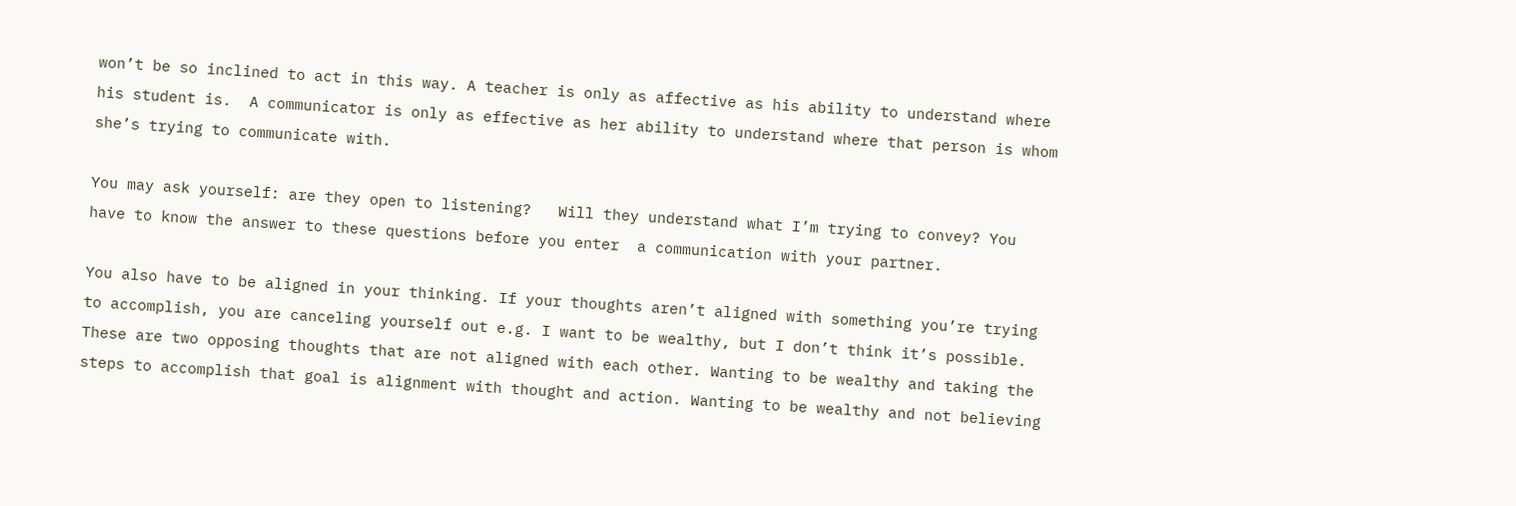won’t be so inclined to act in this way. A teacher is only as affective as his ability to understand where his student is.  A communicator is only as effective as her ability to understand where that person is whom she’s trying to communicate with.

You may ask yourself: are they open to listening?   Will they understand what I’m trying to convey? You have to know the answer to these questions before you enter  a communication with your partner.

You also have to be aligned in your thinking. If your thoughts aren’t aligned with something you’re trying to accomplish, you are canceling yourself out e.g. I want to be wealthy, but I don’t think it’s possible. These are two opposing thoughts that are not aligned with each other. Wanting to be wealthy and taking the steps to accomplish that goal is alignment with thought and action. Wanting to be wealthy and not believing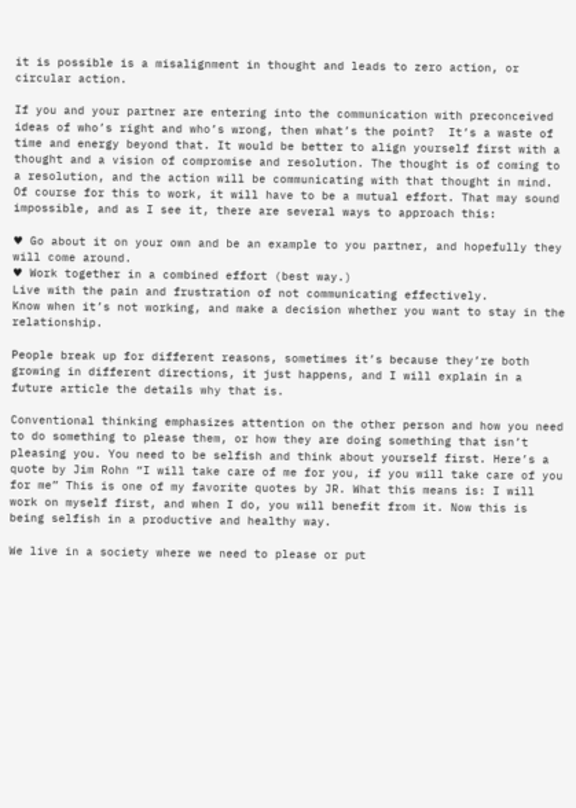it is possible is a misalignment in thought and leads to zero action, or circular action.

If you and your partner are entering into the communication with preconceived ideas of who’s right and who’s wrong, then what’s the point?  It’s a waste of time and energy beyond that. It would be better to align yourself first with a thought and a vision of compromise and resolution. The thought is of coming to a resolution, and the action will be communicating with that thought in mind. Of course for this to work, it will have to be a mutual effort. That may sound impossible, and as I see it, there are several ways to approach this:

♥ Go about it on your own and be an example to you partner, and hopefully they will come around.
♥ Work together in a combined effort (best way.)
Live with the pain and frustration of not communicating effectively.
Know when it’s not working, and make a decision whether you want to stay in the relationship.

People break up for different reasons, sometimes it’s because they’re both growing in different directions, it just happens, and I will explain in a future article the details why that is.

Conventional thinking emphasizes attention on the other person and how you need to do something to please them, or how they are doing something that isn’t pleasing you. You need to be selfish and think about yourself first. Here’s a quote by Jim Rohn “I will take care of me for you, if you will take care of you for me” This is one of my favorite quotes by JR. What this means is: I will work on myself first, and when I do, you will benefit from it. Now this is being selfish in a productive and healthy way.

We live in a society where we need to please or put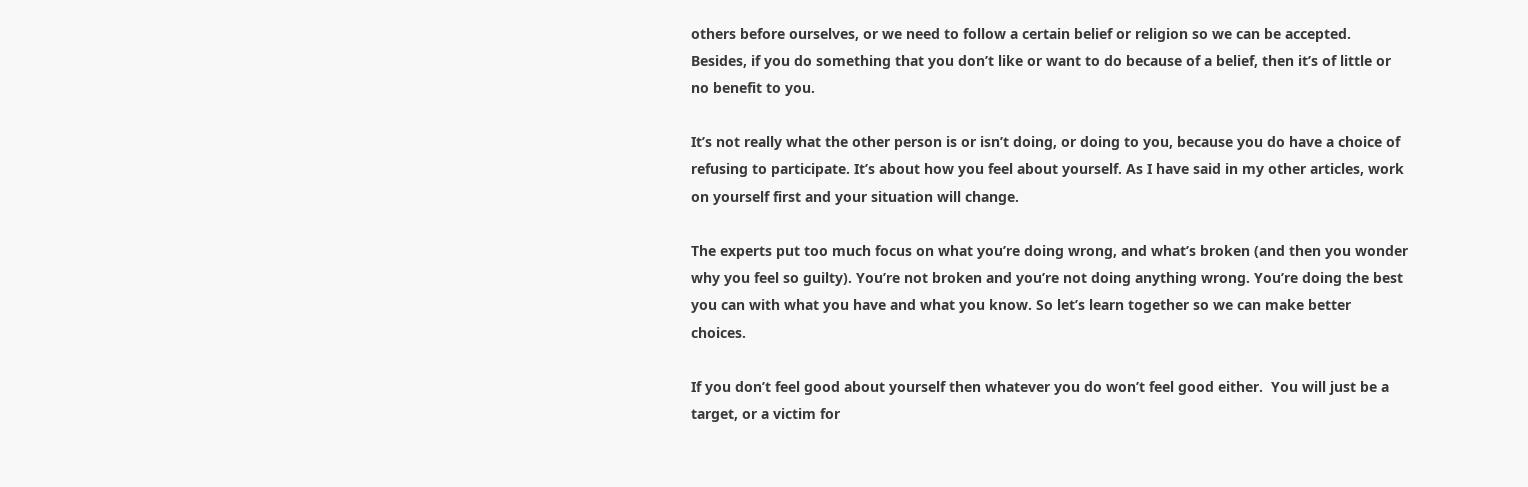others before ourselves, or we need to follow a certain belief or religion so we can be accepted.  Besides, if you do something that you don’t like or want to do because of a belief, then it’s of little or no benefit to you.

It’s not really what the other person is or isn’t doing, or doing to you, because you do have a choice of refusing to participate. It’s about how you feel about yourself. As I have said in my other articles, work on yourself first and your situation will change.

The experts put too much focus on what you’re doing wrong, and what’s broken (and then you wonder why you feel so guilty). You’re not broken and you’re not doing anything wrong. You’re doing the best you can with what you have and what you know. So let’s learn together so we can make better choices.

If you don’t feel good about yourself then whatever you do won’t feel good either.  You will just be a target, or a victim for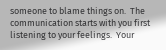someone to blame things on.  The communication starts with you first listening to your feelings.  Your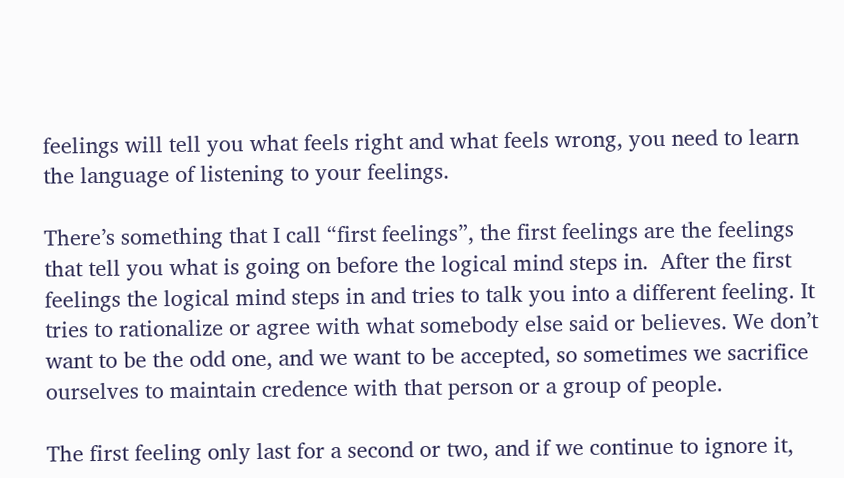feelings will tell you what feels right and what feels wrong, you need to learn the language of listening to your feelings.

There’s something that I call “first feelings”, the first feelings are the feelings that tell you what is going on before the logical mind steps in.  After the first feelings the logical mind steps in and tries to talk you into a different feeling. It tries to rationalize or agree with what somebody else said or believes. We don’t want to be the odd one, and we want to be accepted, so sometimes we sacrifice ourselves to maintain credence with that person or a group of people.

The first feeling only last for a second or two, and if we continue to ignore it,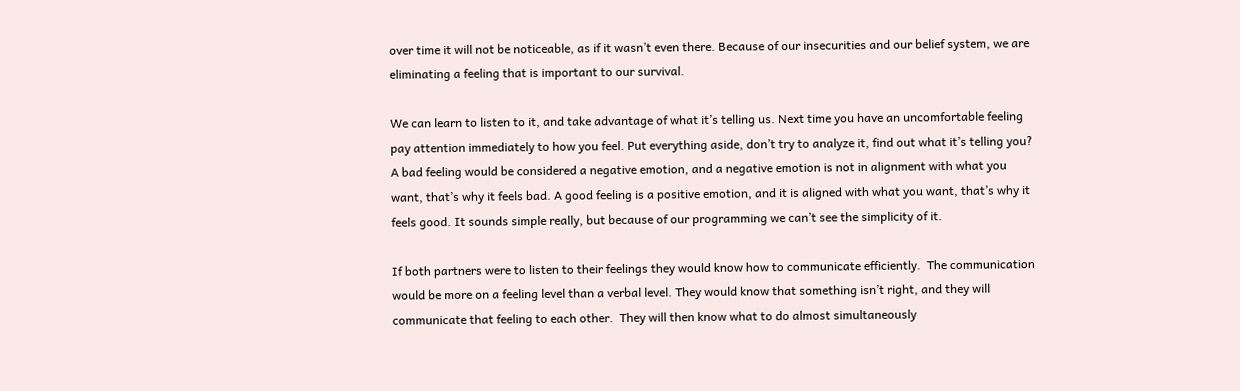over time it will not be noticeable, as if it wasn’t even there. Because of our insecurities and our belief system, we are eliminating a feeling that is important to our survival.

We can learn to listen to it, and take advantage of what it’s telling us. Next time you have an uncomfortable feeling pay attention immediately to how you feel. Put everything aside, don’t try to analyze it, find out what it’s telling you? A bad feeling would be considered a negative emotion, and a negative emotion is not in alignment with what you want, that’s why it feels bad. A good feeling is a positive emotion, and it is aligned with what you want, that’s why it feels good. It sounds simple really, but because of our programming we can’t see the simplicity of it.

If both partners were to listen to their feelings they would know how to communicate efficiently.  The communication would be more on a feeling level than a verbal level. They would know that something isn’t right, and they will communicate that feeling to each other.  They will then know what to do almost simultaneously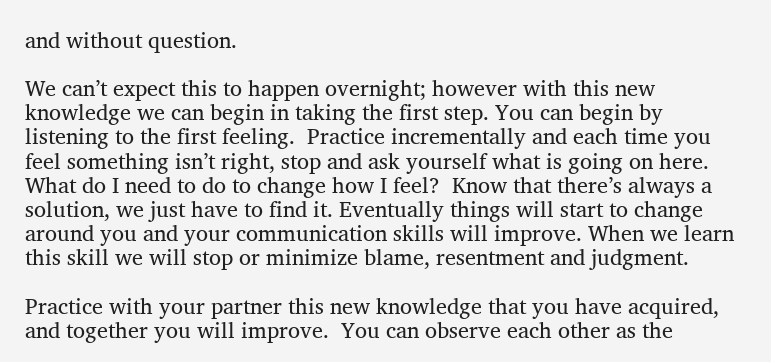and without question.

We can’t expect this to happen overnight; however with this new knowledge we can begin in taking the first step. You can begin by listening to the first feeling.  Practice incrementally and each time you feel something isn’t right, stop and ask yourself what is going on here.  What do I need to do to change how I feel?  Know that there’s always a solution, we just have to find it. Eventually things will start to change around you and your communication skills will improve. When we learn this skill we will stop or minimize blame, resentment and judgment.

Practice with your partner this new knowledge that you have acquired, and together you will improve.  You can observe each other as the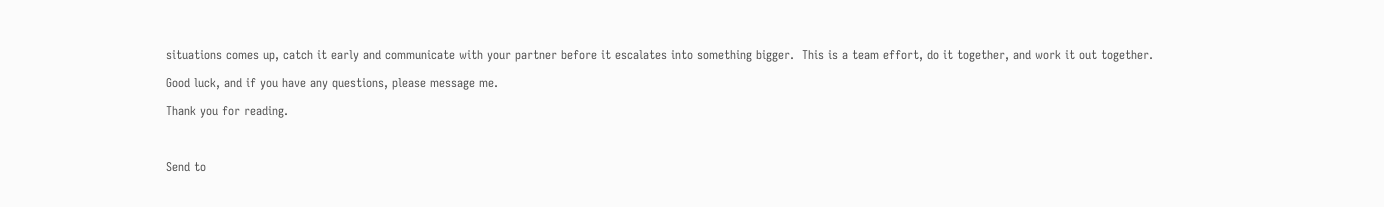situations comes up, catch it early and communicate with your partner before it escalates into something bigger.  This is a team effort, do it together, and work it out together.

Good luck, and if you have any questions, please message me.

Thank you for reading.



Send to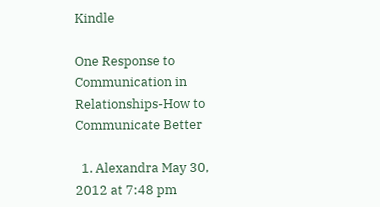Kindle

One Response to Communication in Relationships-How to Communicate Better

  1. Alexandra May 30, 2012 at 7:48 pm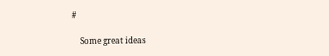#

    Some great ideas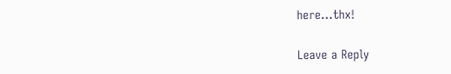here…thx!

Leave a Reply